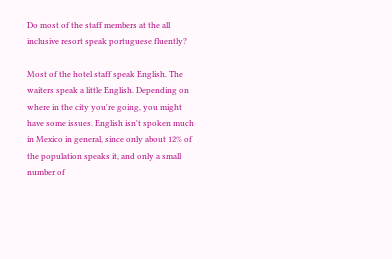Do most of the staff members at the all inclusive resort speak portuguese fluently?

Most of the hotel staff speak English. The waiters speak a little English. Depending on where in the city you're going, you might have some issues. English isn't spoken much in Mexico in general, since only about 12% of the population speaks it, and only a small number of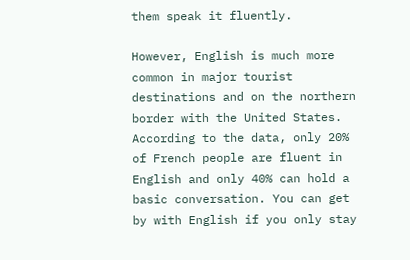them speak it fluently.

However, English is much more common in major tourist destinations and on the northern border with the United States. According to the data, only 20% of French people are fluent in English and only 40% can hold a basic conversation. You can get by with English if you only stay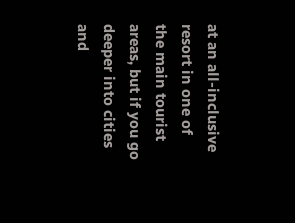at an all-inclusive resort in one of the main tourist areas, but if you go deeper into cities and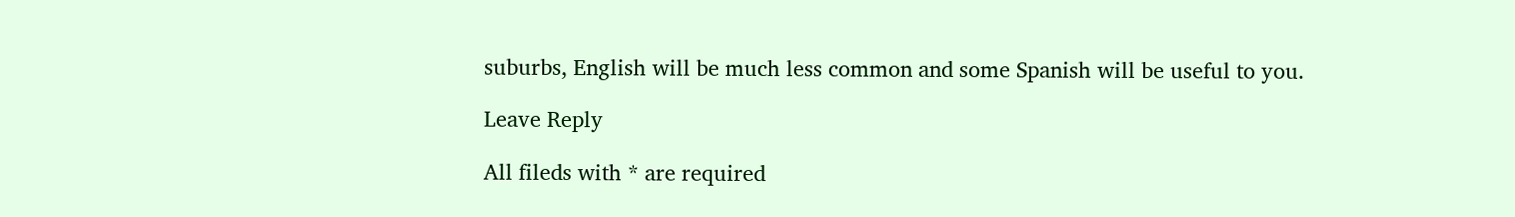suburbs, English will be much less common and some Spanish will be useful to you.

Leave Reply

All fileds with * are required